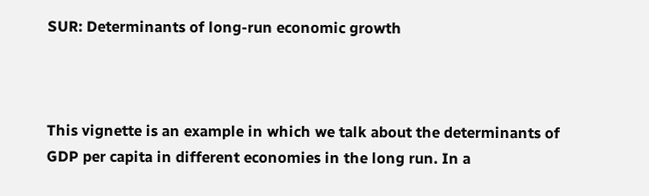SUR: Determinants of long-run economic growth



This vignette is an example in which we talk about the determinants of GDP per capita in different economies in the long run. In a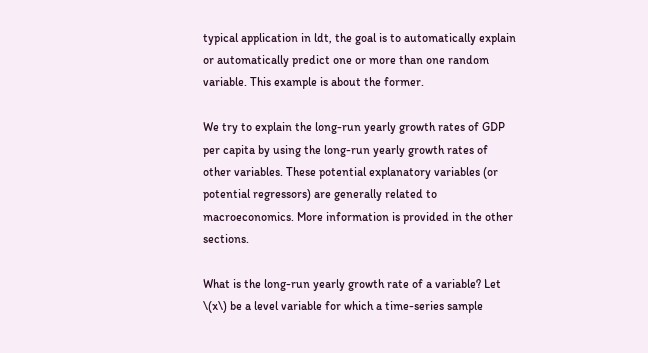typical application in ldt, the goal is to automatically explain or automatically predict one or more than one random variable. This example is about the former.

We try to explain the long-run yearly growth rates of GDP per capita by using the long-run yearly growth rates of other variables. These potential explanatory variables (or potential regressors) are generally related to macroeconomics. More information is provided in the other sections.

What is the long-run yearly growth rate of a variable? Let \(x\) be a level variable for which a time-series sample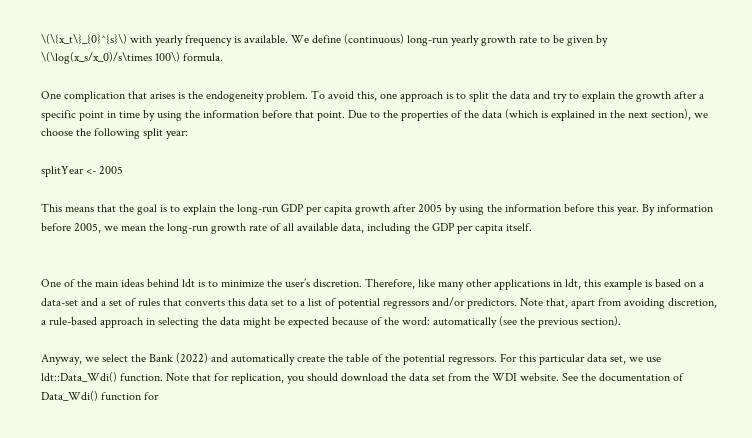\(\{x_t\}_{0}^{s}\) with yearly frequency is available. We define (continuous) long-run yearly growth rate to be given by \(\log(x_s/x_0)/s\times 100\) formula.

One complication that arises is the endogeneity problem. To avoid this, one approach is to split the data and try to explain the growth after a specific point in time by using the information before that point. Due to the properties of the data (which is explained in the next section), we choose the following split year:

splitYear <- 2005

This means that the goal is to explain the long-run GDP per capita growth after 2005 by using the information before this year. By information before 2005, we mean the long-run growth rate of all available data, including the GDP per capita itself.


One of the main ideas behind ldt is to minimize the user’s discretion. Therefore, like many other applications in ldt, this example is based on a data-set and a set of rules that converts this data set to a list of potential regressors and/or predictors. Note that, apart from avoiding discretion, a rule-based approach in selecting the data might be expected because of the word: automatically (see the previous section).

Anyway, we select the Bank (2022) and automatically create the table of the potential regressors. For this particular data set, we use ldt::Data_Wdi() function. Note that for replication, you should download the data set from the WDI website. See the documentation of Data_Wdi() function for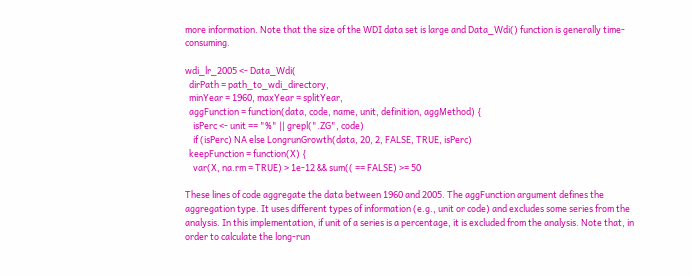more information. Note that the size of the WDI data set is large and Data_Wdi() function is generally time-consuming.

wdi_lr_2005 <- Data_Wdi(
  dirPath = path_to_wdi_directory,
  minYear = 1960, maxYear = splitYear,
  aggFunction = function(data, code, name, unit, definition, aggMethod) {
    isPerc <- unit == "%" || grepl(".ZG", code)
    if (isPerc) NA else LongrunGrowth(data, 20, 2, FALSE, TRUE, isPerc)
  keepFunction = function(X) {
    var(X, na.rm = TRUE) > 1e-12 && sum(( == FALSE) >= 50

These lines of code aggregate the data between 1960 and 2005. The aggFunction argument defines the aggregation type. It uses different types of information (e.g., unit or code) and excludes some series from the analysis. In this implementation, if unit of a series is a percentage, it is excluded from the analysis. Note that, in order to calculate the long-run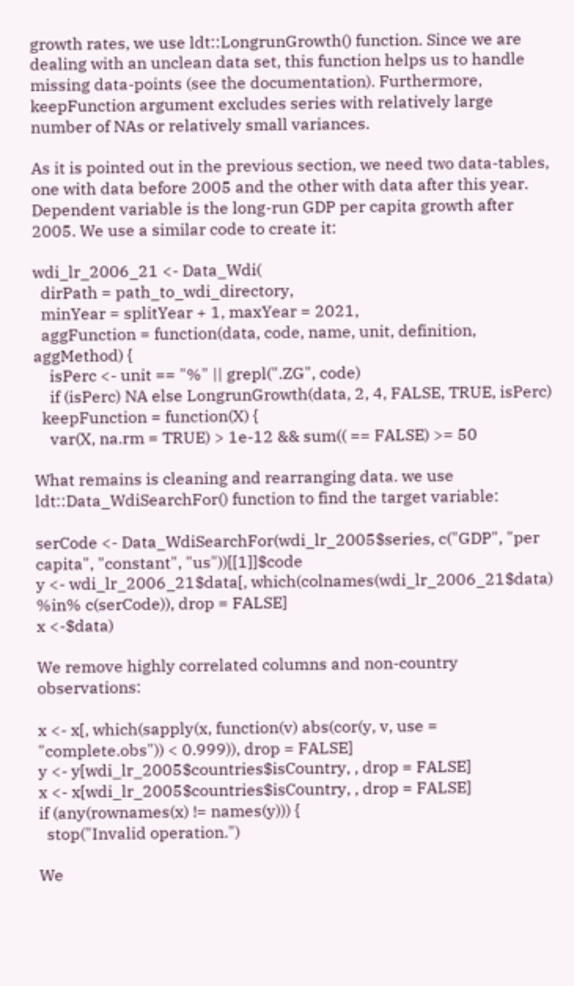growth rates, we use ldt::LongrunGrowth() function. Since we are dealing with an unclean data set, this function helps us to handle missing data-points (see the documentation). Furthermore, keepFunction argument excludes series with relatively large number of NAs or relatively small variances.

As it is pointed out in the previous section, we need two data-tables, one with data before 2005 and the other with data after this year. Dependent variable is the long-run GDP per capita growth after 2005. We use a similar code to create it:

wdi_lr_2006_21 <- Data_Wdi(
  dirPath = path_to_wdi_directory,
  minYear = splitYear + 1, maxYear = 2021,
  aggFunction = function(data, code, name, unit, definition, aggMethod) {
    isPerc <- unit == "%" || grepl(".ZG", code)
    if (isPerc) NA else LongrunGrowth(data, 2, 4, FALSE, TRUE, isPerc)
  keepFunction = function(X) {
    var(X, na.rm = TRUE) > 1e-12 && sum(( == FALSE) >= 50

What remains is cleaning and rearranging data. we use ldt::Data_WdiSearchFor() function to find the target variable:

serCode <- Data_WdiSearchFor(wdi_lr_2005$series, c("GDP", "per capita", "constant", "us"))[[1]]$code
y <- wdi_lr_2006_21$data[, which(colnames(wdi_lr_2006_21$data) %in% c(serCode)), drop = FALSE]
x <-$data)

We remove highly correlated columns and non-country observations:

x <- x[, which(sapply(x, function(v) abs(cor(y, v, use = "complete.obs")) < 0.999)), drop = FALSE]
y <- y[wdi_lr_2005$countries$isCountry, , drop = FALSE]
x <- x[wdi_lr_2005$countries$isCountry, , drop = FALSE]
if (any(rownames(x) != names(y))) {
  stop("Invalid operation.")

We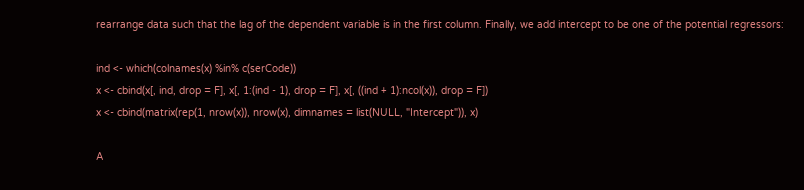rearrange data such that the lag of the dependent variable is in the first column. Finally, we add intercept to be one of the potential regressors:

ind <- which(colnames(x) %in% c(serCode))
x <- cbind(x[, ind, drop = F], x[, 1:(ind - 1), drop = F], x[, ((ind + 1):ncol(x)), drop = F])
x <- cbind(matrix(rep(1, nrow(x)), nrow(x), dimnames = list(NULL, "Intercept")), x)

A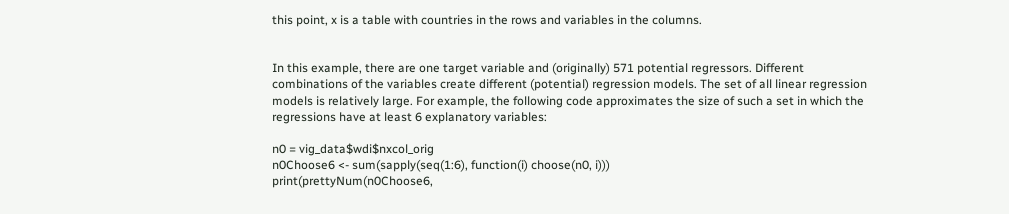this point, x is a table with countries in the rows and variables in the columns.


In this example, there are one target variable and (originally) 571 potential regressors. Different combinations of the variables create different (potential) regression models. The set of all linear regression models is relatively large. For example, the following code approximates the size of such a set in which the regressions have at least 6 explanatory variables:

n0 = vig_data$wdi$nxcol_orig
n0Choose6 <- sum(sapply(seq(1:6), function(i) choose(n0, i)))
print(prettyNum(n0Choose6,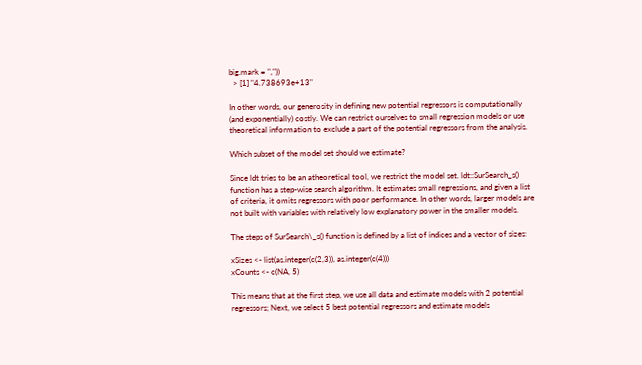big.mark = ","))
  > [1] "4.738693e+13"

In other words, our generosity in defining new potential regressors is computationally (and exponentially) costly. We can restrict ourselves to small regression models or use theoretical information to exclude a part of the potential regressors from the analysis.

Which subset of the model set should we estimate?

Since ldt tries to be an atheoretical tool, we restrict the model set. ldt::SurSearch_s() function has a step-wise search algorithm. It estimates small regressions, and given a list of criteria, it omits regressors with poor performance. In other words, larger models are not built with variables with relatively low explanatory power in the smaller models.

The steps of SurSearch\_s() function is defined by a list of indices and a vector of sizes:

xSizes <- list(as.integer(c(2,3)), as.integer(c(4)))
xCounts <- c(NA, 5)

This means that at the first step, we use all data and estimate models with 2 potential regressors; Next, we select 5 best potential regressors and estimate models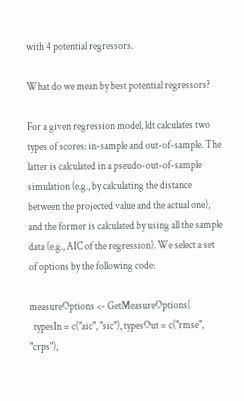with 4 potential regressors.

What do we mean by best potential regressors?

For a given regression model, ldt calculates two types of scores: in-sample and out-of-sample. The latter is calculated in a pseudo-out-of-sample simulation (e.g., by calculating the distance between the projected value and the actual one), and the former is calculated by using all the sample data (e.g., AIC of the regression). We select a set of options by the following code:

measureOptions <- GetMeasureOptions(
  typesIn = c("aic", "sic"), typesOut = c("rmse", "crps"),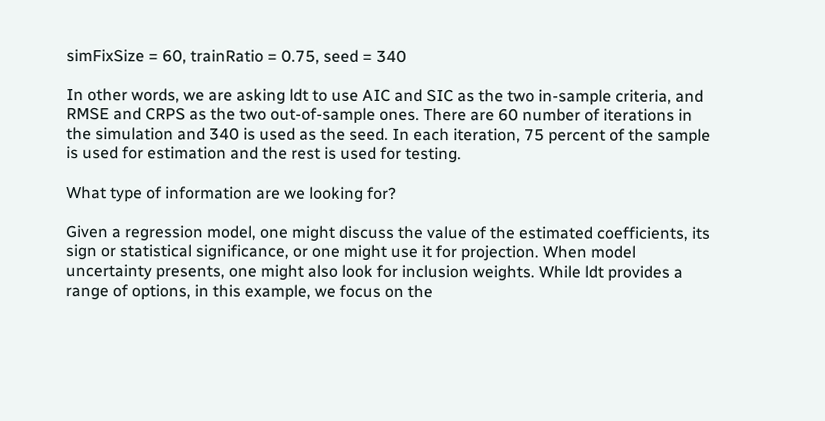simFixSize = 60, trainRatio = 0.75, seed = 340

In other words, we are asking ldt to use AIC and SIC as the two in-sample criteria, and RMSE and CRPS as the two out-of-sample ones. There are 60 number of iterations in the simulation and 340 is used as the seed. In each iteration, 75 percent of the sample is used for estimation and the rest is used for testing.

What type of information are we looking for?

Given a regression model, one might discuss the value of the estimated coefficients, its sign or statistical significance, or one might use it for projection. When model uncertainty presents, one might also look for inclusion weights. While ldt provides a range of options, in this example, we focus on the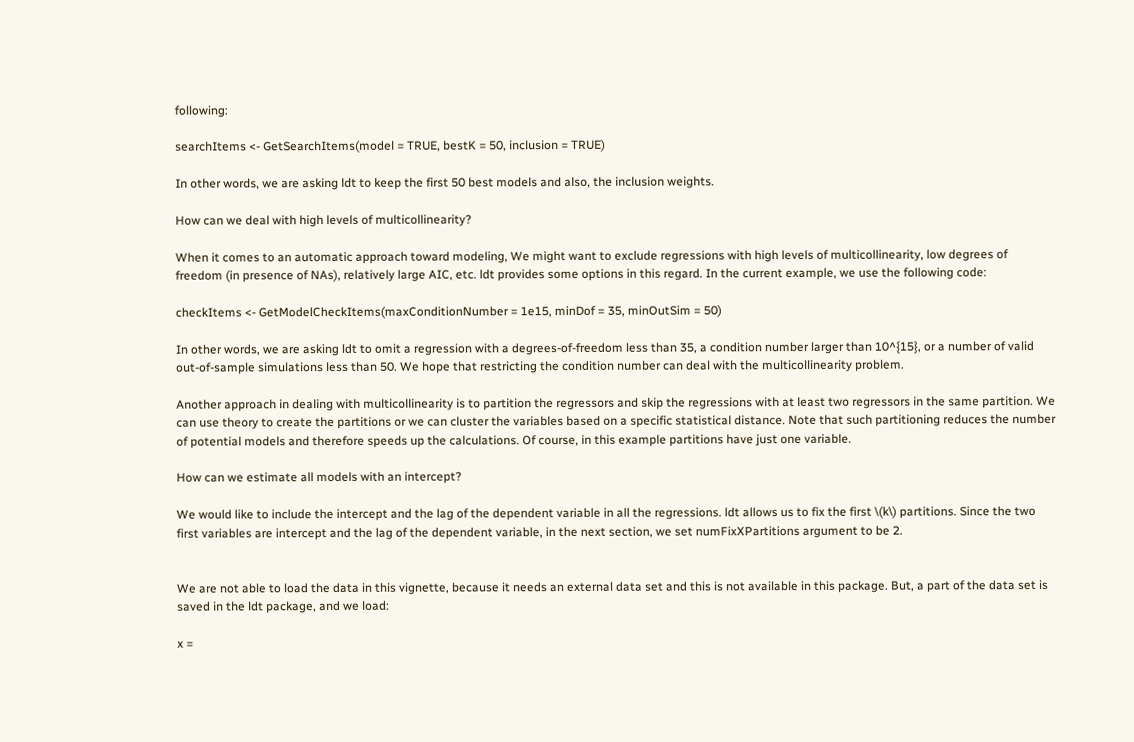following:

searchItems <- GetSearchItems(model = TRUE, bestK = 50, inclusion = TRUE)

In other words, we are asking ldt to keep the first 50 best models and also, the inclusion weights.

How can we deal with high levels of multicollinearity?

When it comes to an automatic approach toward modeling, We might want to exclude regressions with high levels of multicollinearity, low degrees of freedom (in presence of NAs), relatively large AIC, etc. ldt provides some options in this regard. In the current example, we use the following code:

checkItems <- GetModelCheckItems(maxConditionNumber = 1e15, minDof = 35, minOutSim = 50)

In other words, we are asking ldt to omit a regression with a degrees-of-freedom less than 35, a condition number larger than 10^{15}, or a number of valid out-of-sample simulations less than 50. We hope that restricting the condition number can deal with the multicollinearity problem.

Another approach in dealing with multicollinearity is to partition the regressors and skip the regressions with at least two regressors in the same partition. We can use theory to create the partitions or we can cluster the variables based on a specific statistical distance. Note that such partitioning reduces the number of potential models and therefore speeds up the calculations. Of course, in this example partitions have just one variable.

How can we estimate all models with an intercept?

We would like to include the intercept and the lag of the dependent variable in all the regressions. ldt allows us to fix the first \(k\) partitions. Since the two first variables are intercept and the lag of the dependent variable, in the next section, we set numFixXPartitions argument to be 2.


We are not able to load the data in this vignette, because it needs an external data set and this is not available in this package. But, a part of the data set is saved in the ldt package, and we load:

x =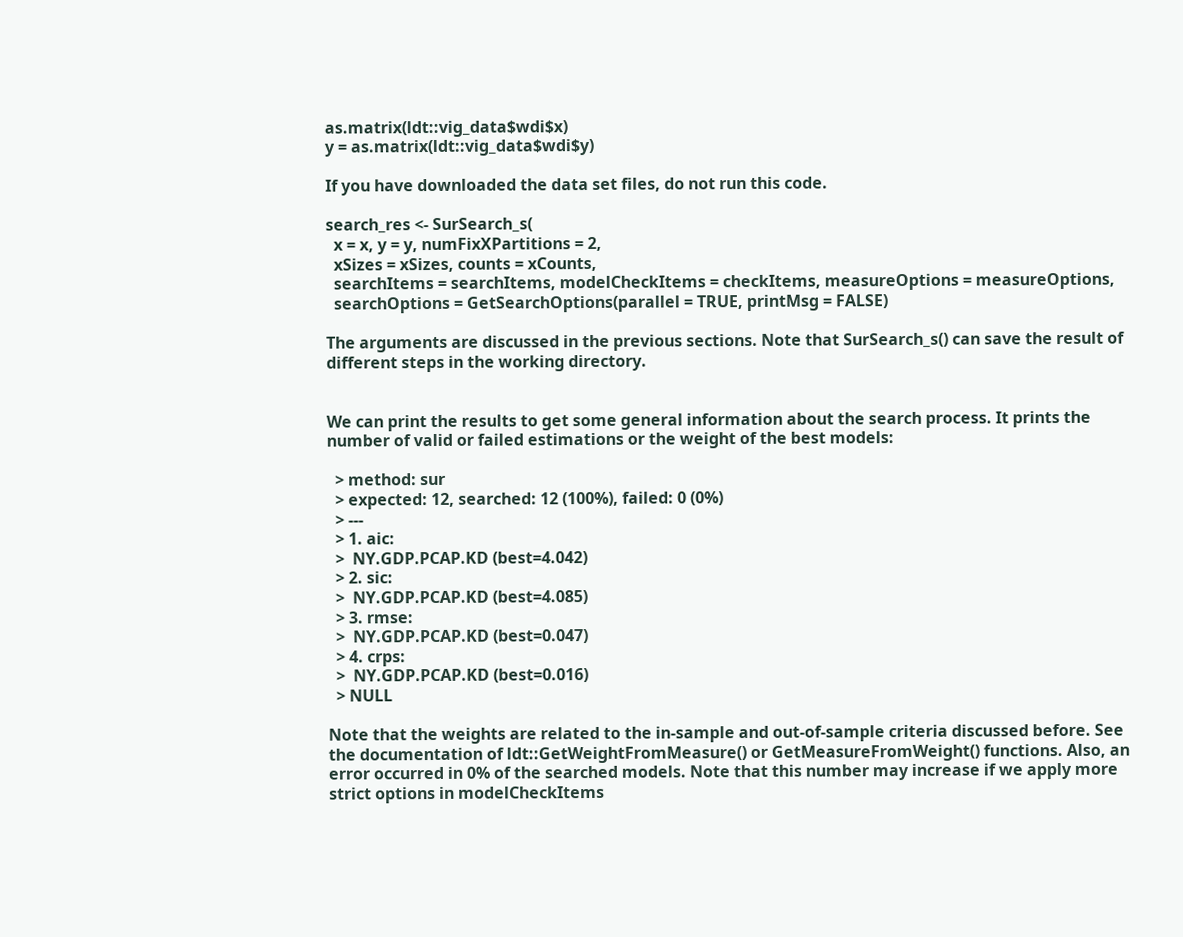as.matrix(ldt::vig_data$wdi$x)
y = as.matrix(ldt::vig_data$wdi$y)

If you have downloaded the data set files, do not run this code.

search_res <- SurSearch_s(
  x = x, y = y, numFixXPartitions = 2,
  xSizes = xSizes, counts = xCounts,
  searchItems = searchItems, modelCheckItems = checkItems, measureOptions = measureOptions,
  searchOptions = GetSearchOptions(parallel = TRUE, printMsg = FALSE)

The arguments are discussed in the previous sections. Note that SurSearch_s() can save the result of different steps in the working directory.


We can print the results to get some general information about the search process. It prints the number of valid or failed estimations or the weight of the best models:

  > method: sur
  > expected: 12, searched: 12 (100%), failed: 0 (0%)
  > ---
  > 1. aic:
  >  NY.GDP.PCAP.KD (best=4.042)
  > 2. sic:
  >  NY.GDP.PCAP.KD (best=4.085)
  > 3. rmse:
  >  NY.GDP.PCAP.KD (best=0.047)
  > 4. crps:
  >  NY.GDP.PCAP.KD (best=0.016)
  > NULL

Note that the weights are related to the in-sample and out-of-sample criteria discussed before. See the documentation of ldt::GetWeightFromMeasure() or GetMeasureFromWeight() functions. Also, an error occurred in 0% of the searched models. Note that this number may increase if we apply more strict options in modelCheckItems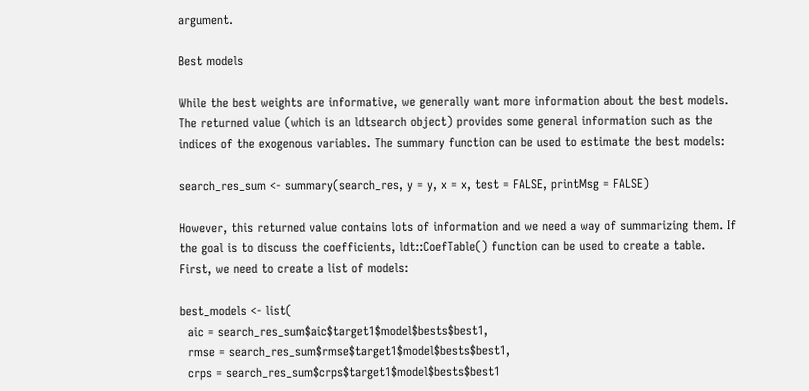argument.

Best models

While the best weights are informative, we generally want more information about the best models. The returned value (which is an ldtsearch object) provides some general information such as the indices of the exogenous variables. The summary function can be used to estimate the best models:

search_res_sum <- summary(search_res, y = y, x = x, test = FALSE, printMsg = FALSE)

However, this returned value contains lots of information and we need a way of summarizing them. If the goal is to discuss the coefficients, ldt::CoefTable() function can be used to create a table. First, we need to create a list of models:

best_models <- list(
  aic = search_res_sum$aic$target1$model$bests$best1,
  rmse = search_res_sum$rmse$target1$model$bests$best1,
  crps = search_res_sum$crps$target1$model$bests$best1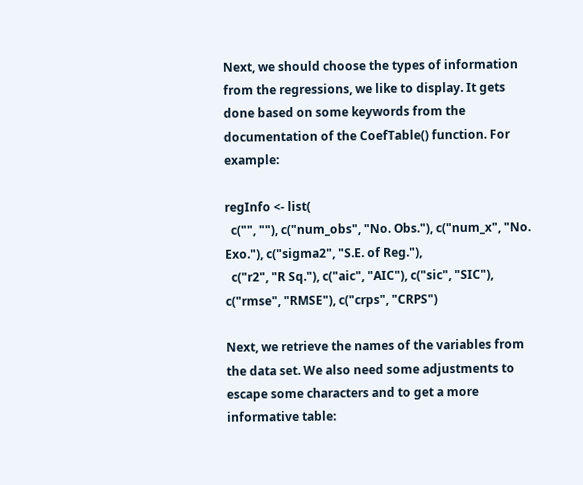Next, we should choose the types of information from the regressions, we like to display. It gets done based on some keywords from the documentation of the CoefTable() function. For example:

regInfo <- list(
  c("", ""), c("num_obs", "No. Obs."), c("num_x", "No. Exo."), c("sigma2", "S.E. of Reg."),
  c("r2", "R Sq."), c("aic", "AIC"), c("sic", "SIC"), c("rmse", "RMSE"), c("crps", "CRPS")

Next, we retrieve the names of the variables from the data set. We also need some adjustments to escape some characters and to get a more informative table: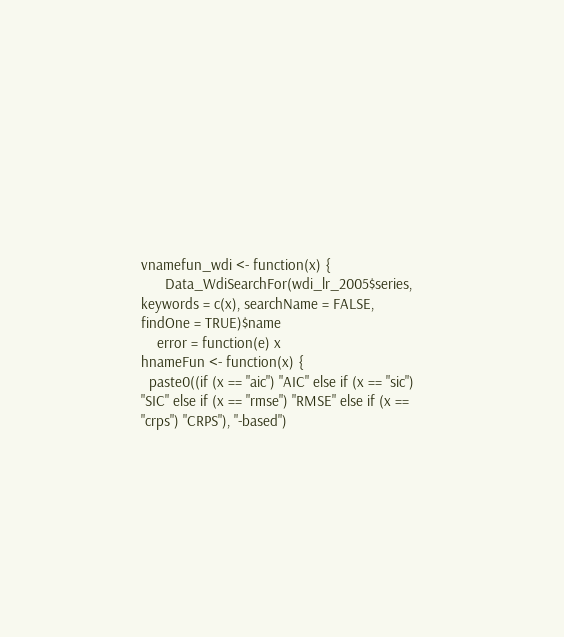vnamefun_wdi <- function(x) {
      Data_WdiSearchFor(wdi_lr_2005$series, keywords = c(x), searchName = FALSE, findOne = TRUE)$name
    error = function(e) x
hnameFun <- function(x) {
  paste0((if (x == "aic") "AIC" else if (x == "sic") "SIC" else if (x == "rmse") "RMSE" else if (x == "crps") "CRPS"), "-based")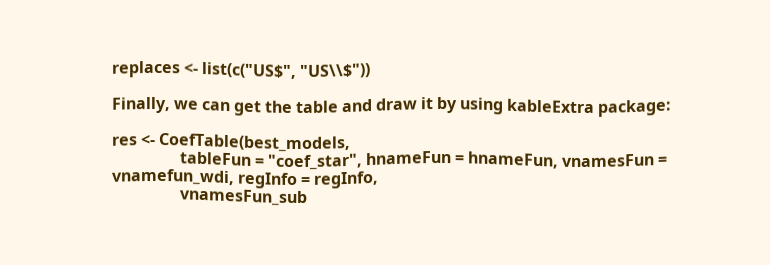replaces <- list(c("US$", "US\\$"))

Finally, we can get the table and draw it by using kableExtra package:

res <- CoefTable(best_models,
                 tableFun = "coef_star", hnameFun = hnameFun, vnamesFun = vnamefun_wdi, regInfo = regInfo,
                 vnamesFun_sub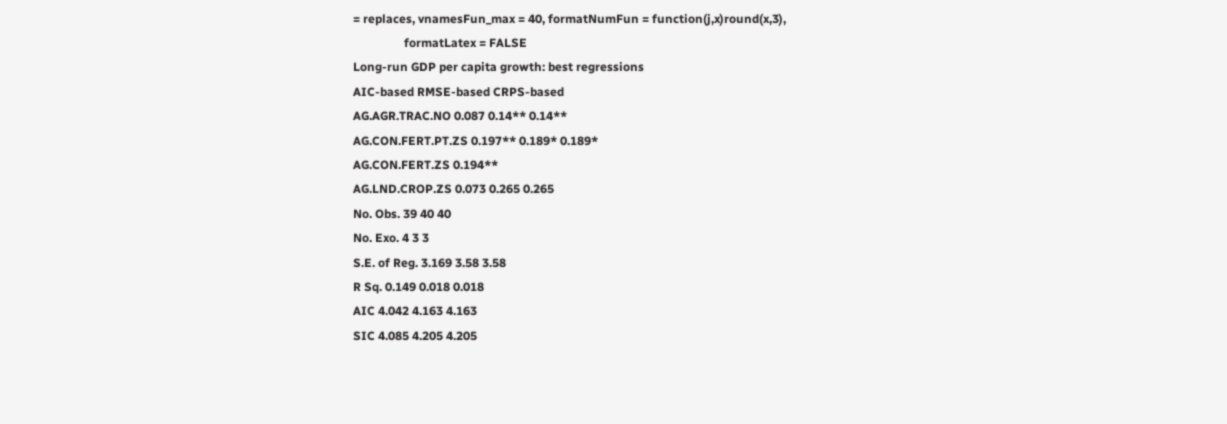= replaces, vnamesFun_max = 40, formatNumFun = function(j,x)round(x,3),
                 formatLatex = FALSE
Long-run GDP per capita growth: best regressions
AIC-based RMSE-based CRPS-based
AG.AGR.TRAC.NO 0.087 0.14** 0.14**
AG.CON.FERT.PT.ZS 0.197** 0.189* 0.189*
AG.CON.FERT.ZS 0.194**
AG.LND.CROP.ZS 0.073 0.265 0.265
No. Obs. 39 40 40
No. Exo. 4 3 3
S.E. of Reg. 3.169 3.58 3.58
R Sq. 0.149 0.018 0.018
AIC 4.042 4.163 4.163
SIC 4.085 4.205 4.205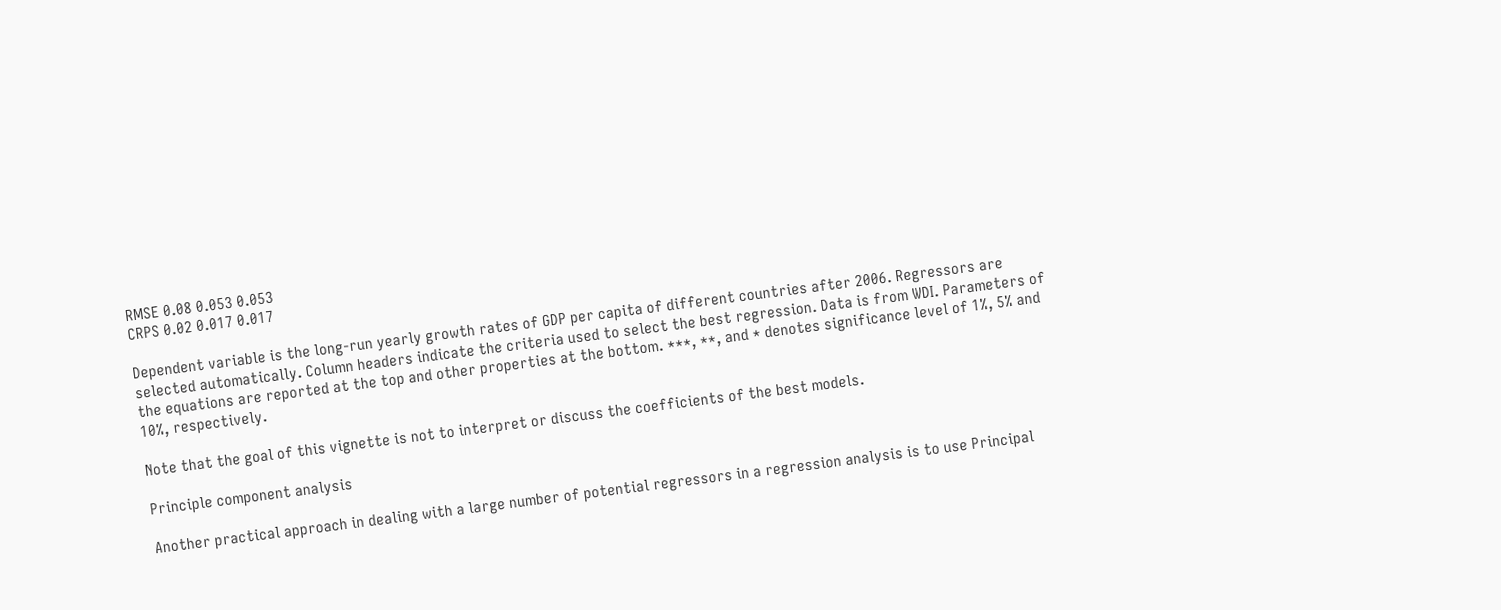RMSE 0.08 0.053 0.053
CRPS 0.02 0.017 0.017

Dependent variable is the long-run yearly growth rates of GDP per capita of different countries after 2006. Regressors are selected automatically. Column headers indicate the criteria used to select the best regression. Data is from WDI. Parameters of the equations are reported at the top and other properties at the bottom. ***, **, and * denotes significance level of 1%, 5% and 10%, respectively.

Note that the goal of this vignette is not to interpret or discuss the coefficients of the best models.

Principle component analysis

Another practical approach in dealing with a large number of potential regressors in a regression analysis is to use Principal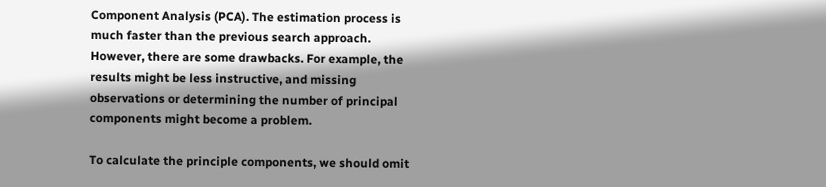Component Analysis (PCA). The estimation process is much faster than the previous search approach. However, there are some drawbacks. For example, the results might be less instructive, and missing observations or determining the number of principal components might become a problem.

To calculate the principle components, we should omit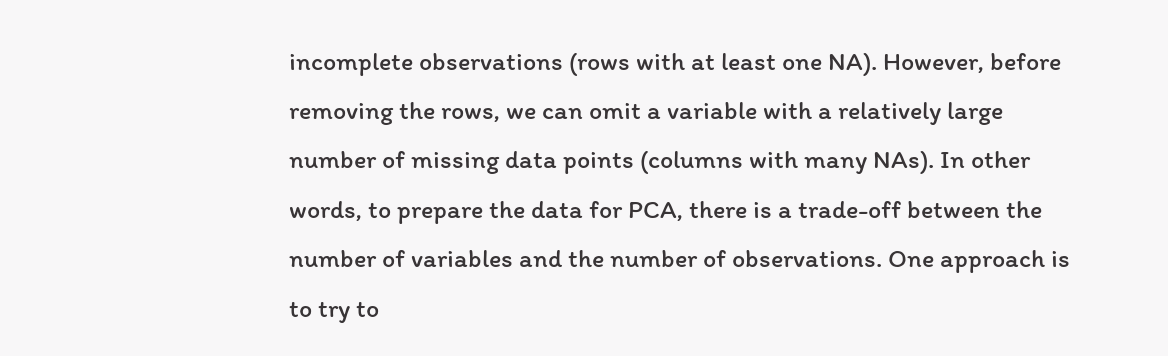incomplete observations (rows with at least one NA). However, before removing the rows, we can omit a variable with a relatively large number of missing data points (columns with many NAs). In other words, to prepare the data for PCA, there is a trade-off between the number of variables and the number of observations. One approach is to try to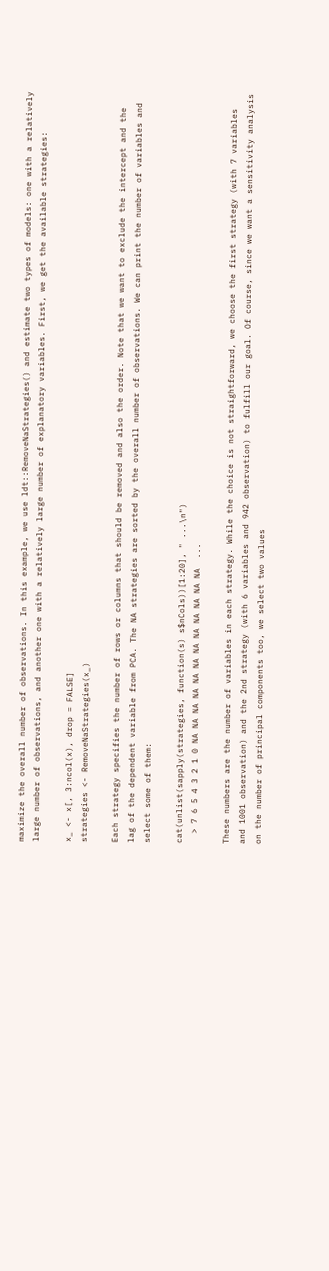maximize the overall number of observations. In this example, we use ldt::RemoveNaStrategies() and estimate two types of models: one with a relatively large number of observations, and another one with a relatively large number of explanatory variables. First, we get the available strategies:

x_ <- x[, 3:ncol(x), drop = FALSE]
strategies <- RemoveNaStrategies(x_)

Each strategy specifies the number of rows or columns that should be removed and also the order. Note that we want to exclude the intercept and the lag of the dependent variable from PCA. The NA strategies are sorted by the overall number of observations. We can print the number of variables and select some of them:

cat(unlist(sapply(strategies, function(s) s$nCols))[1:20], " ...\n")
  > 7 6 5 4 3 2 1 0 NA NA NA NA NA NA NA NA NA NA NA NA  ...

These numbers are the number of variables in each strategy. While the choice is not straightforward, we choose the first strategy (with 7 variables and 1001 observation) and the 2nd strategy (with 6 variables and 942 observation) to fulfill our goal. Of course, since we want a sensitivity analysis on the number of principal components too, we select two values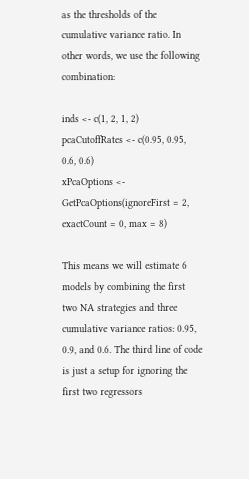as the thresholds of the cumulative variance ratio. In other words, we use the following combination:

inds <- c(1, 2, 1, 2)
pcaCutoffRates <- c(0.95, 0.95, 0.6, 0.6)
xPcaOptions <- GetPcaOptions(ignoreFirst = 2, exactCount = 0, max = 8)

This means we will estimate 6 models by combining the first two NA strategies and three cumulative variance ratios: 0.95, 0.9, and 0.6. The third line of code is just a setup for ignoring the first two regressors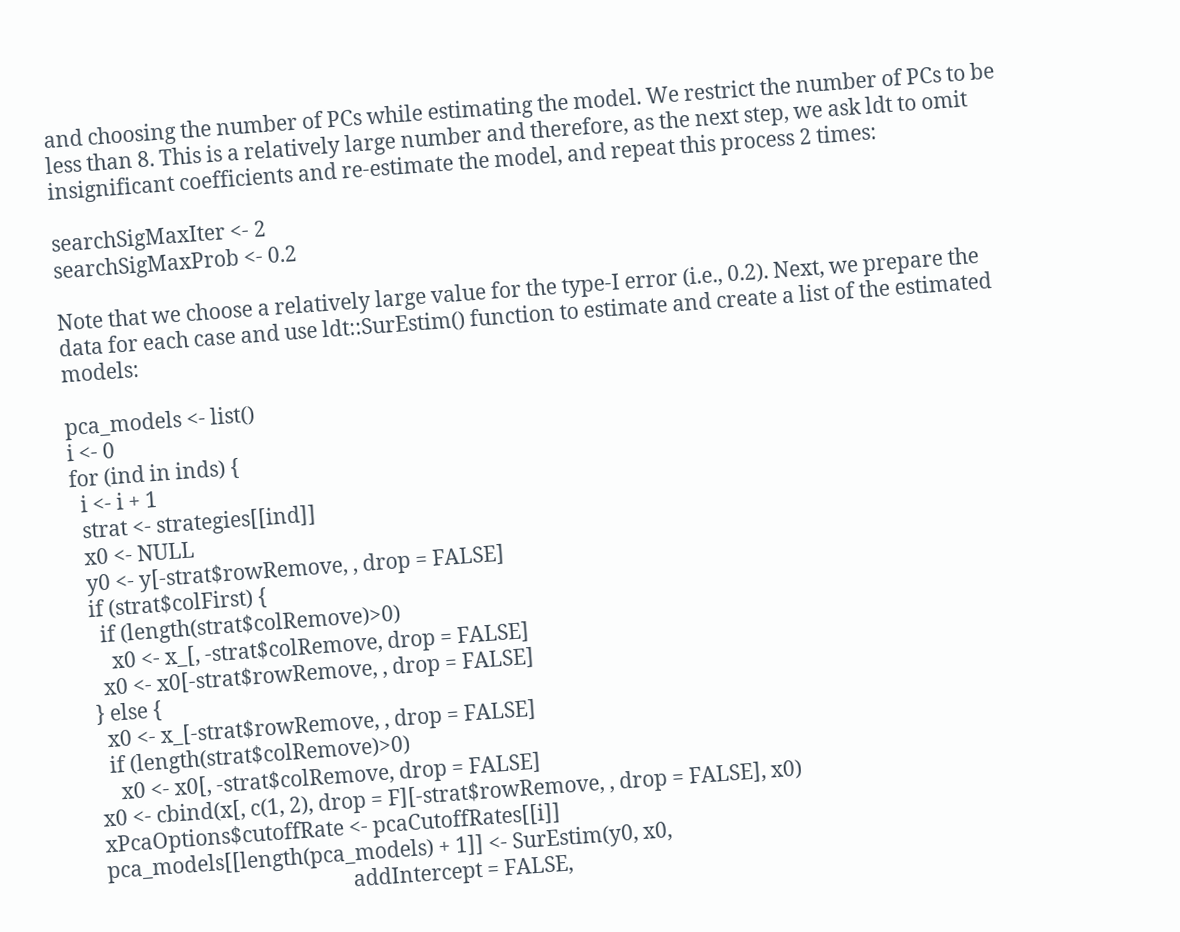and choosing the number of PCs while estimating the model. We restrict the number of PCs to be less than 8. This is a relatively large number and therefore, as the next step, we ask ldt to omit insignificant coefficients and re-estimate the model, and repeat this process 2 times:

searchSigMaxIter <- 2
searchSigMaxProb <- 0.2

Note that we choose a relatively large value for the type-I error (i.e., 0.2). Next, we prepare the data for each case and use ldt::SurEstim() function to estimate and create a list of the estimated models:

pca_models <- list()
i <- 0
for (ind in inds) {
  i <- i + 1
  strat <- strategies[[ind]]
  x0 <- NULL
  y0 <- y[-strat$rowRemove, , drop = FALSE]
  if (strat$colFirst) {
    if (length(strat$colRemove)>0)
      x0 <- x_[, -strat$colRemove, drop = FALSE]
    x0 <- x0[-strat$rowRemove, , drop = FALSE]
  } else {
    x0 <- x_[-strat$rowRemove, , drop = FALSE]
    if (length(strat$colRemove)>0)
      x0 <- x0[, -strat$colRemove, drop = FALSE]
  x0 <- cbind(x[, c(1, 2), drop = F][-strat$rowRemove, , drop = FALSE], x0)
  xPcaOptions$cutoffRate <- pcaCutoffRates[[i]]
  pca_models[[length(pca_models) + 1]] <- SurEstim(y0, x0,
                                                   addIntercept = FALSE,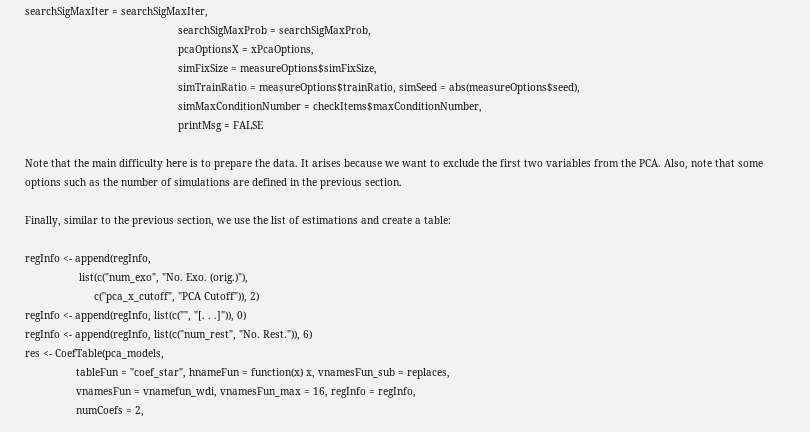searchSigMaxIter = searchSigMaxIter,
                                                   searchSigMaxProb = searchSigMaxProb,
                                                   pcaOptionsX = xPcaOptions,
                                                   simFixSize = measureOptions$simFixSize,
                                                   simTrainRatio = measureOptions$trainRatio, simSeed = abs(measureOptions$seed),
                                                   simMaxConditionNumber = checkItems$maxConditionNumber,
                                                   printMsg = FALSE

Note that the main difficulty here is to prepare the data. It arises because we want to exclude the first two variables from the PCA. Also, note that some options such as the number of simulations are defined in the previous section.

Finally, similar to the previous section, we use the list of estimations and create a table:

regInfo <- append(regInfo,
                  list(c("num_exo", "No. Exo. (orig.)"),
                       c("pca_x_cutoff", "PCA Cutoff")), 2)
regInfo <- append(regInfo, list(c("", "[. . .]")), 0)
regInfo <- append(regInfo, list(c("num_rest", "No. Rest.")), 6)
res <- CoefTable(pca_models,
                 tableFun = "coef_star", hnameFun = function(x) x, vnamesFun_sub = replaces,
                 vnamesFun = vnamefun_wdi, vnamesFun_max = 16, regInfo = regInfo,
                 numCoefs = 2,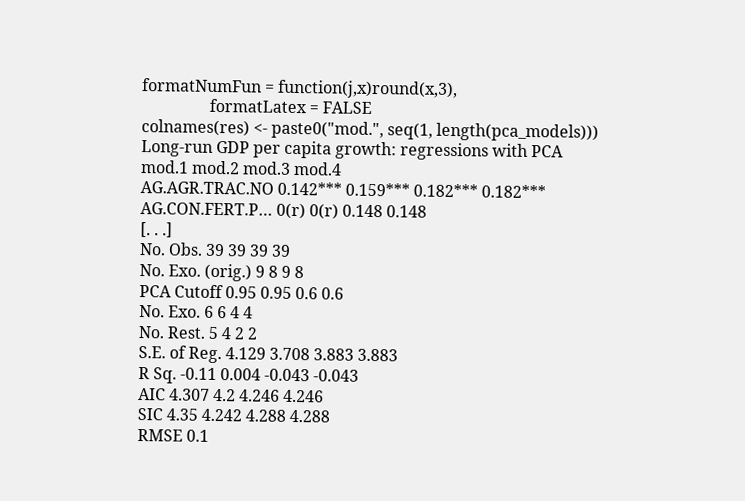formatNumFun = function(j,x)round(x,3),
                 formatLatex = FALSE
colnames(res) <- paste0("mod.", seq(1, length(pca_models)))
Long-run GDP per capita growth: regressions with PCA
mod.1 mod.2 mod.3 mod.4
AG.AGR.TRAC.NO 0.142*** 0.159*** 0.182*** 0.182***
AG.CON.FERT.P… 0(r) 0(r) 0.148 0.148
[. . .]
No. Obs. 39 39 39 39
No. Exo. (orig.) 9 8 9 8
PCA Cutoff 0.95 0.95 0.6 0.6
No. Exo. 6 6 4 4
No. Rest. 5 4 2 2
S.E. of Reg. 4.129 3.708 3.883 3.883
R Sq. -0.11 0.004 -0.043 -0.043
AIC 4.307 4.2 4.246 4.246
SIC 4.35 4.242 4.288 4.288
RMSE 0.1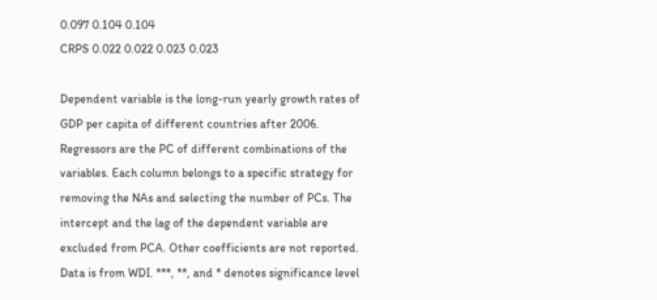0.097 0.104 0.104
CRPS 0.022 0.022 0.023 0.023

Dependent variable is the long-run yearly growth rates of GDP per capita of different countries after 2006. Regressors are the PC of different combinations of the variables. Each column belongs to a specific strategy for removing the NAs and selecting the number of PCs. The intercept and the lag of the dependent variable are excluded from PCA. Other coefficients are not reported. Data is from WDI. ***, **, and * denotes significance level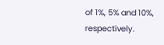of 1%, 5% and 10%, respectively.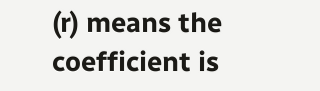(r) means the coefficient is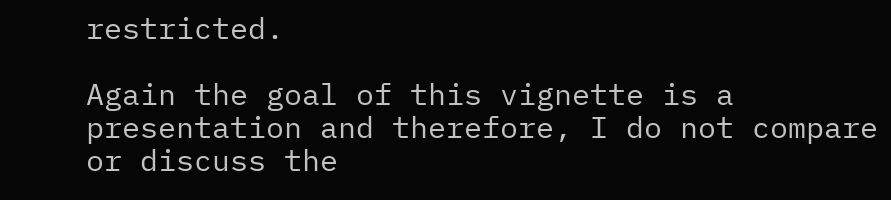restricted.

Again the goal of this vignette is a presentation and therefore, I do not compare or discuss the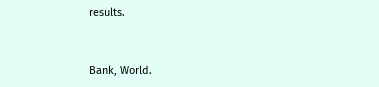results.


Bank, World.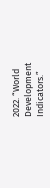2022. “World Development Indicators.”